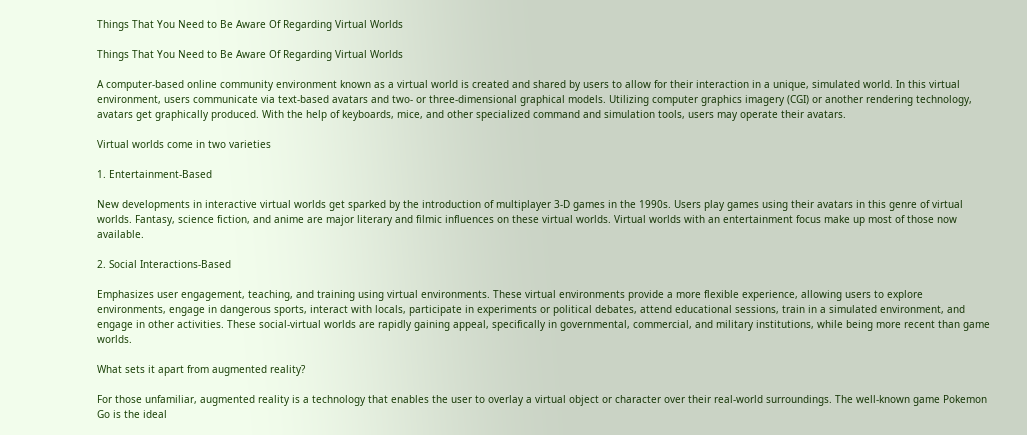Things That You Need to Be Aware Of Regarding Virtual Worlds

Things That You Need to Be Aware Of Regarding Virtual Worlds

A computer-based online community environment known as a virtual world is created and shared by users to allow for their interaction in a unique, simulated world. In this virtual environment, users communicate via text-based avatars and two- or three-dimensional graphical models. Utilizing computer graphics imagery (CGI) or another rendering technology, avatars get graphically produced. With the help of keyboards, mice, and other specialized command and simulation tools, users may operate their avatars.

Virtual worlds come in two varieties

1. Entertainment-Based

New developments in interactive virtual worlds get sparked by the introduction of multiplayer 3-D games in the 1990s. Users play games using their avatars in this genre of virtual worlds. Fantasy, science fiction, and anime are major literary and filmic influences on these virtual worlds. Virtual worlds with an entertainment focus make up most of those now available.

2. Social Interactions-Based

Emphasizes user engagement, teaching, and training using virtual environments. These virtual environments provide a more flexible experience, allowing users to explore environments, engage in dangerous sports, interact with locals, participate in experiments or political debates, attend educational sessions, train in a simulated environment, and engage in other activities. These social-virtual worlds are rapidly gaining appeal, specifically in governmental, commercial, and military institutions, while being more recent than game worlds.

What sets it apart from augmented reality?

For those unfamiliar, augmented reality is a technology that enables the user to overlay a virtual object or character over their real-world surroundings. The well-known game Pokemon Go is the ideal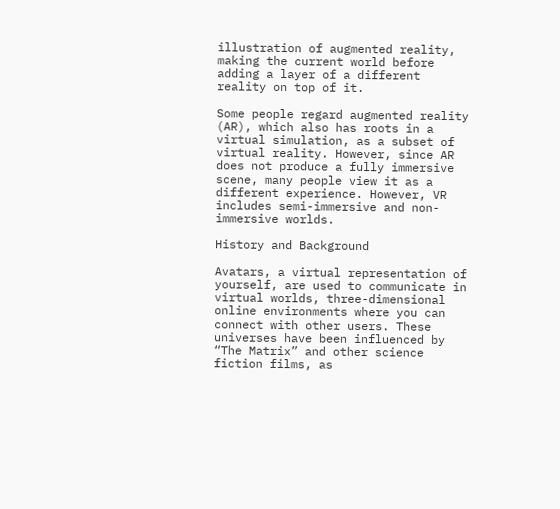illustration of augmented reality, making the current world before adding a layer of a different reality on top of it.

Some people regard augmented reality (AR), which also has roots in a virtual simulation, as a subset of virtual reality. However, since AR does not produce a fully immersive scene, many people view it as a different experience. However, VR includes semi-immersive and non-immersive worlds.

History and Background

Avatars, a virtual representation of yourself, are used to communicate in virtual worlds, three-dimensional online environments where you can connect with other users. These universes have been influenced by “The Matrix” and other science fiction films, as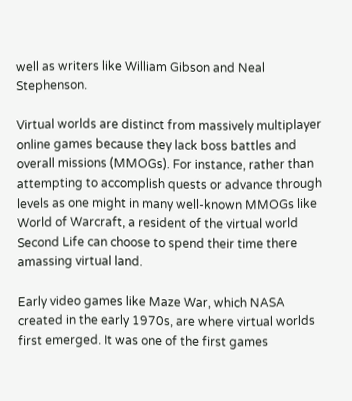well as writers like William Gibson and Neal Stephenson.

Virtual worlds are distinct from massively multiplayer online games because they lack boss battles and overall missions (MMOGs). For instance, rather than attempting to accomplish quests or advance through levels as one might in many well-known MMOGs like World of Warcraft, a resident of the virtual world Second Life can choose to spend their time there amassing virtual land.

Early video games like Maze War, which NASA created in the early 1970s, are where virtual worlds first emerged. It was one of the first games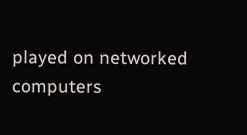played on networked computers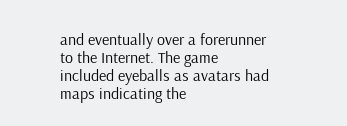and eventually over a forerunner to the Internet. The game included eyeballs as avatars had maps indicating the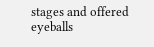stages and offered eyeballs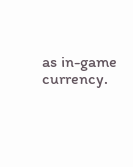as in-game currency.